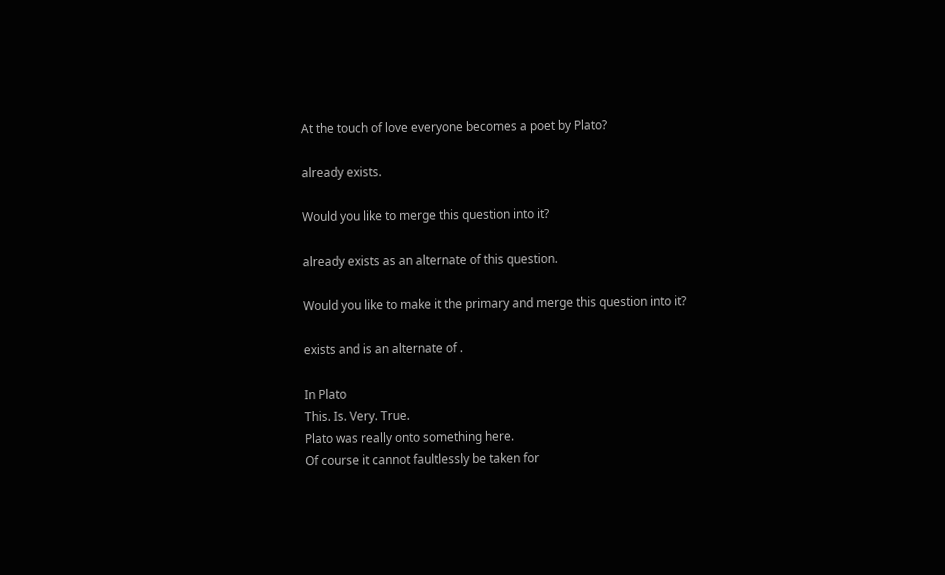At the touch of love everyone becomes a poet by Plato?

already exists.

Would you like to merge this question into it?

already exists as an alternate of this question.

Would you like to make it the primary and merge this question into it?

exists and is an alternate of .

In Plato
This. Is. Very. True.
Plato was really onto something here.
Of course it cannot faultlessly be taken for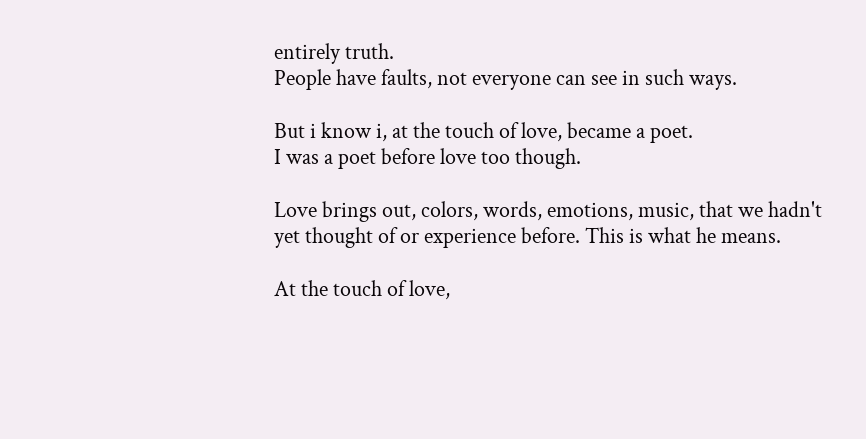entirely truth.
People have faults, not everyone can see in such ways.

But i know i, at the touch of love, became a poet.
I was a poet before love too though.

Love brings out, colors, words, emotions, music, that we hadn't yet thought of or experience before. This is what he means.

At the touch of love,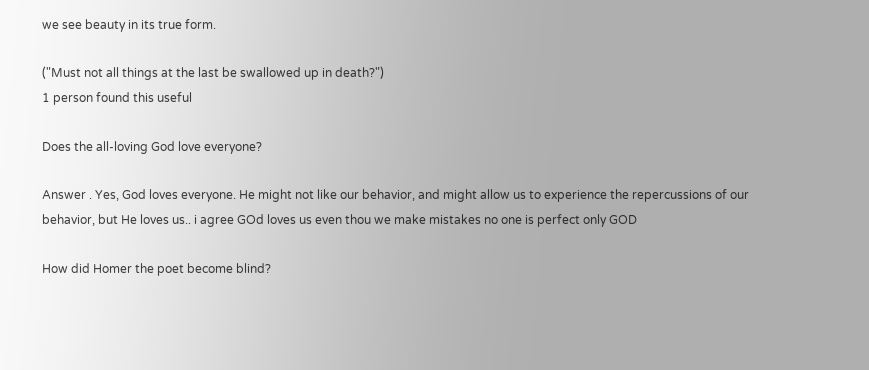we see beauty in its true form.

("Must not all things at the last be swallowed up in death?")
1 person found this useful

Does the all-loving God love everyone?

Answer . Yes, God loves everyone. He might not like our behavior, and might allow us to experience the repercussions of our behavior, but He loves us.. i agree GOd loves us even thou we make mistakes no one is perfect only GOD

How did Homer the poet become blind?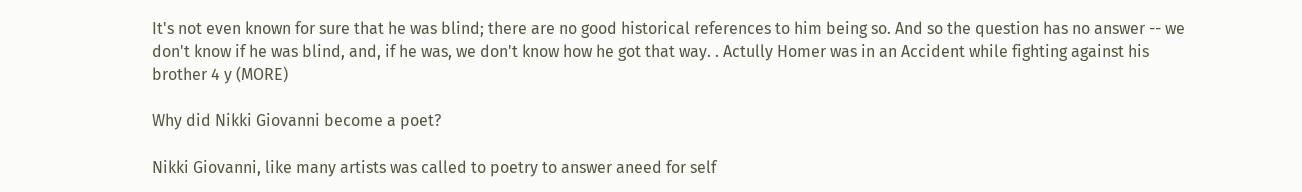It's not even known for sure that he was blind; there are no good historical references to him being so. And so the question has no answer -- we don't know if he was blind, and, if he was, we don't know how he got that way. . Actully Homer was in an Accident while fighting against his brother 4 y (MORE)

Why did Nikki Giovanni become a poet?

Nikki Giovanni, like many artists was called to poetry to answer aneed for self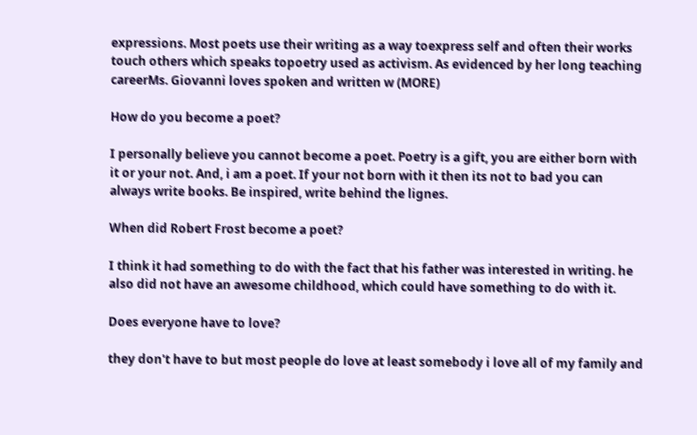expressions. Most poets use their writing as a way toexpress self and often their works touch others which speaks topoetry used as activism. As evidenced by her long teaching careerMs. Giovanni loves spoken and written w (MORE)

How do you become a poet?

I personally believe you cannot become a poet. Poetry is a gift, you are either born with it or your not. And, i am a poet. If your not born with it then its not to bad you can always write books. Be inspired, write behind the lignes.

When did Robert Frost become a poet?

I think it had something to do with the fact that his father was interested in writing. he also did not have an awesome childhood, which could have something to do with it.

Does everyone have to love?

they don't have to but most people do love at least somebody i love all of my family and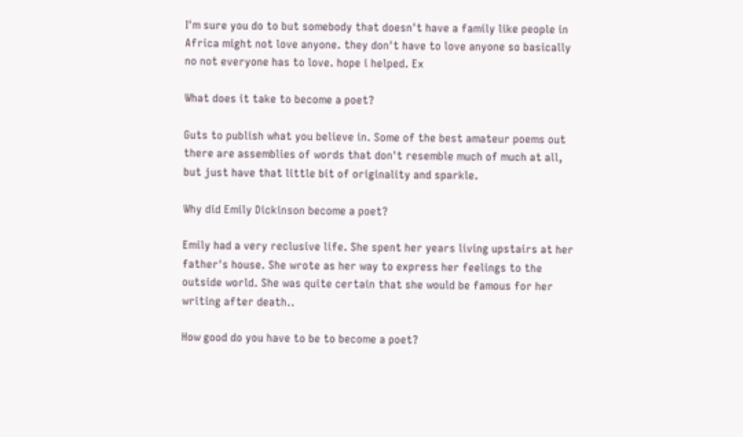I'm sure you do to but somebody that doesn't have a family like people in Africa might not love anyone. they don't have to love anyone so basically no not everyone has to love. hope i helped. Ex

What does it take to become a poet?

Guts to publish what you believe in. Some of the best amateur poems out there are assemblies of words that don't resemble much of much at all, but just have that little bit of originality and sparkle.

Why did Emily Dickinson become a poet?

Emily had a very reclusive life. She spent her years living upstairs at her father's house. She wrote as her way to express her feelings to the outside world. She was quite certain that she would be famous for her writing after death..

How good do you have to be to become a poet?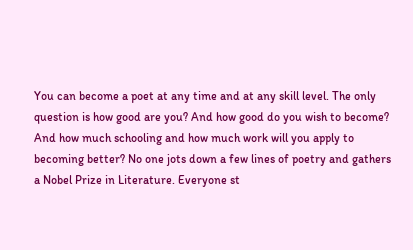You can become a poet at any time and at any skill level. The only question is how good are you? And how good do you wish to become? And how much schooling and how much work will you apply to becoming better? No one jots down a few lines of poetry and gathers a Nobel Prize in Literature. Everyone st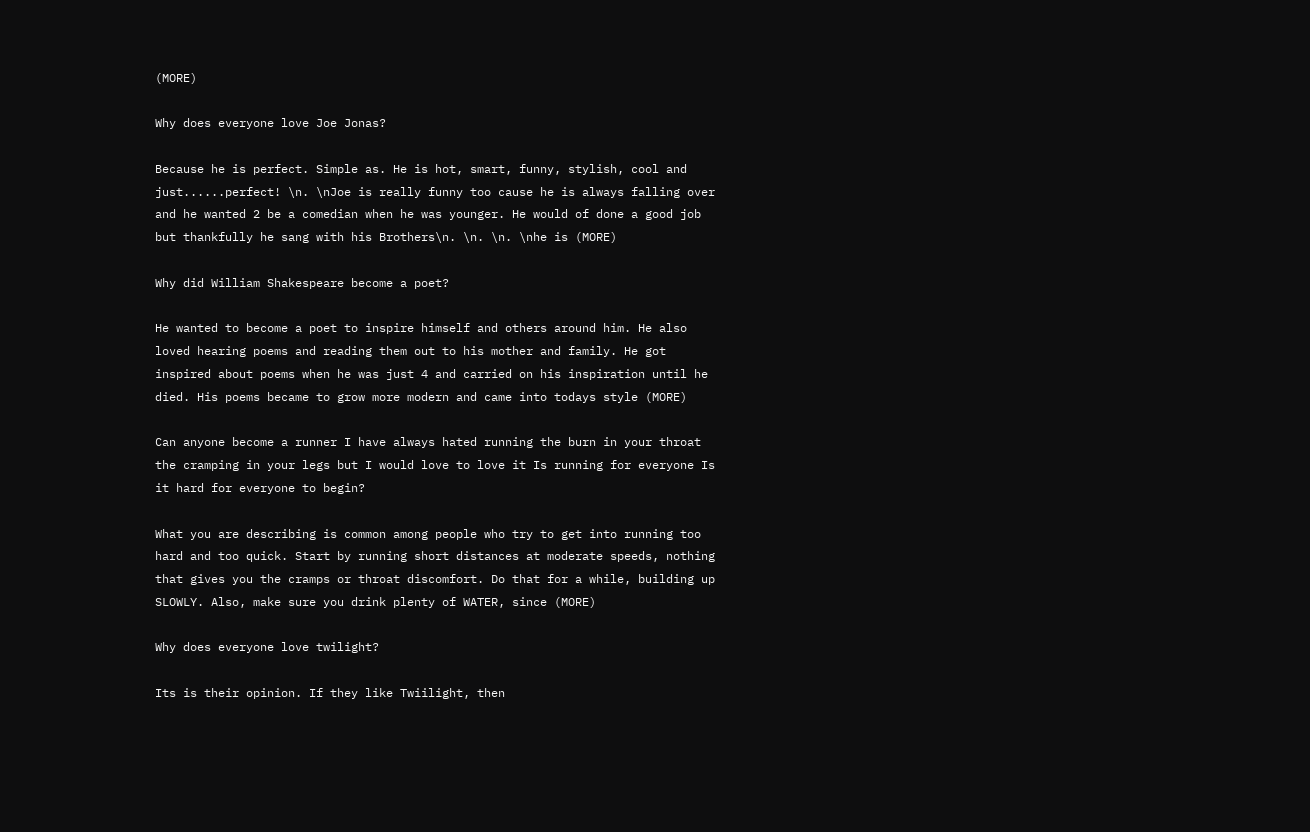(MORE)

Why does everyone love Joe Jonas?

Because he is perfect. Simple as. He is hot, smart, funny, stylish, cool and just......perfect! \n. \nJoe is really funny too cause he is always falling over and he wanted 2 be a comedian when he was younger. He would of done a good job but thankfully he sang with his Brothers\n. \n. \n. \nhe is (MORE)

Why did William Shakespeare become a poet?

He wanted to become a poet to inspire himself and others around him. He also loved hearing poems and reading them out to his mother and family. He got inspired about poems when he was just 4 and carried on his inspiration until he died. His poems became to grow more modern and came into todays style (MORE)

Can anyone become a runner I have always hated running the burn in your throat the cramping in your legs but I would love to love it Is running for everyone Is it hard for everyone to begin?

What you are describing is common among people who try to get into running too hard and too quick. Start by running short distances at moderate speeds, nothing that gives you the cramps or throat discomfort. Do that for a while, building up SLOWLY. Also, make sure you drink plenty of WATER, since (MORE)

Why does everyone love twilight?

Its is their opinion. If they like Twiilight, then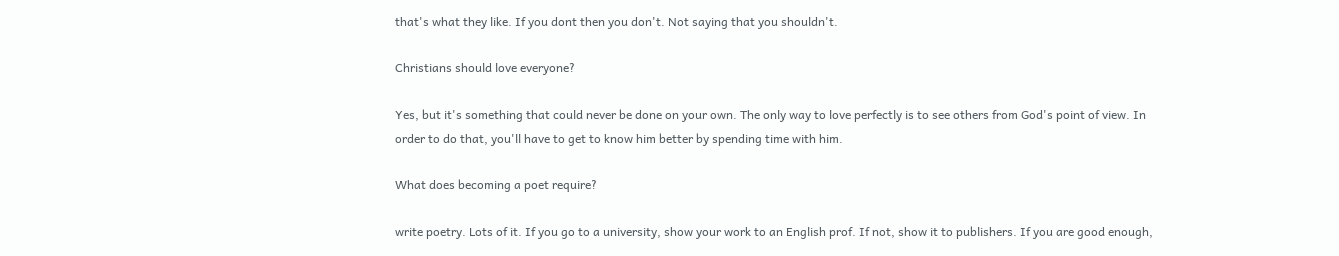that's what they like. If you dont then you don't. Not saying that you shouldn't.

Christians should love everyone?

Yes, but it's something that could never be done on your own. The only way to love perfectly is to see others from God's point of view. In order to do that, you'll have to get to know him better by spending time with him.

What does becoming a poet require?

write poetry. Lots of it. If you go to a university, show your work to an English prof. If not, show it to publishers. If you are good enough,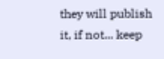they will publish it, if not... keep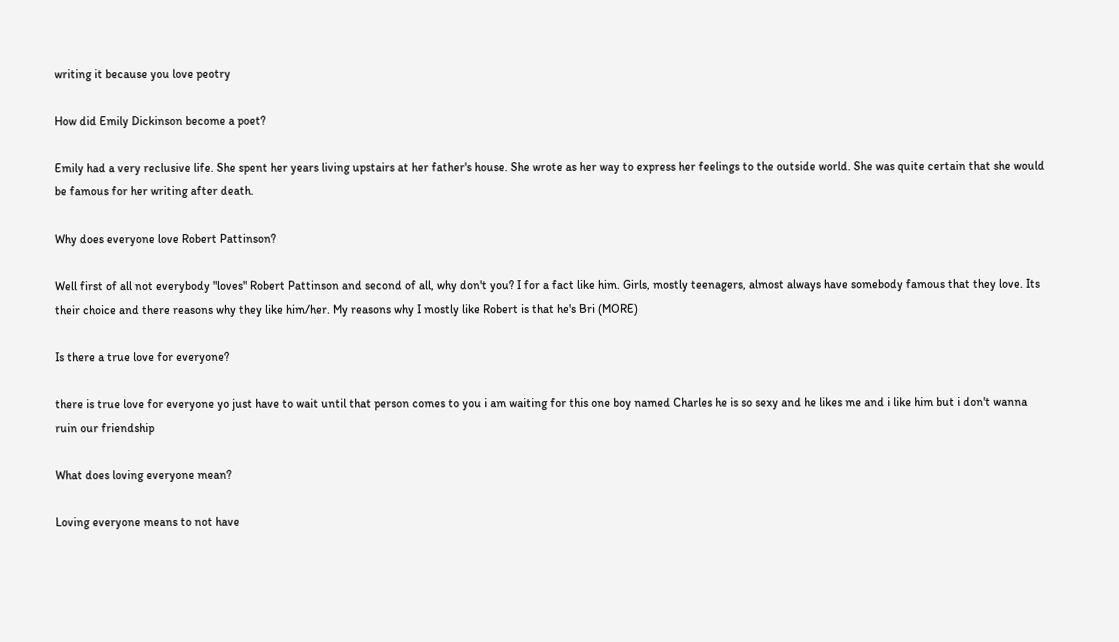writing it because you love peotry

How did Emily Dickinson become a poet?

Emily had a very reclusive life. She spent her years living upstairs at her father's house. She wrote as her way to express her feelings to the outside world. She was quite certain that she would be famous for her writing after death.

Why does everyone love Robert Pattinson?

Well first of all not everybody "loves" Robert Pattinson and second of all, why don't you? I for a fact like him. Girls, mostly teenagers, almost always have somebody famous that they love. Its their choice and there reasons why they like him/her. My reasons why I mostly like Robert is that he's Bri (MORE)

Is there a true love for everyone?

there is true love for everyone yo just have to wait until that person comes to you i am waiting for this one boy named Charles he is so sexy and he likes me and i like him but i don't wanna ruin our friendship

What does loving everyone mean?

Loving everyone means to not have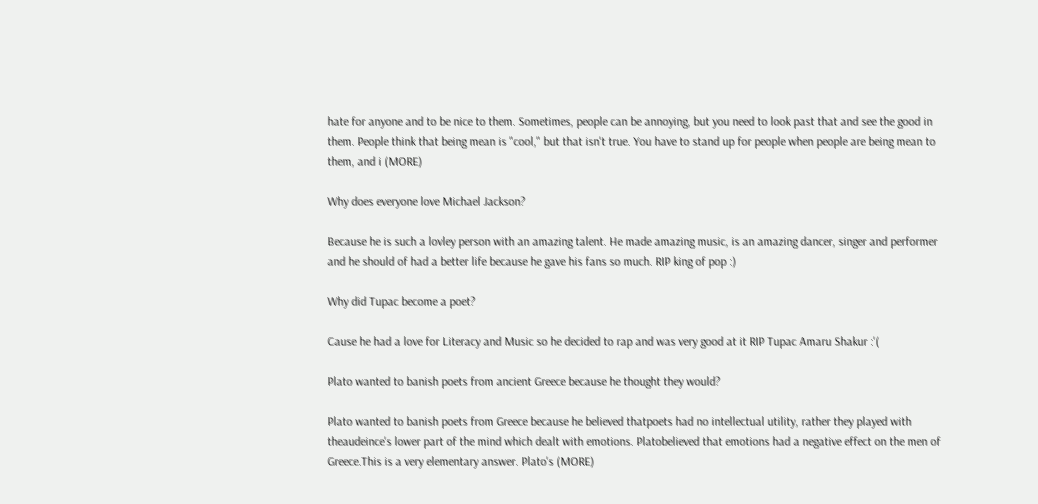hate for anyone and to be nice to them. Sometimes, people can be annoying, but you need to look past that and see the good in them. People think that being mean is "cool," but that isn't true. You have to stand up for people when people are being mean to them, and i (MORE)

Why does everyone love Michael Jackson?

Because he is such a lovley person with an amazing talent. He made amazing music, is an amazing dancer, singer and performer and he should of had a better life because he gave his fans so much. RIP king of pop :)

Why did Tupac become a poet?

Cause he had a love for Literacy and Music so he decided to rap and was very good at it RIP Tupac Amaru Shakur :'(

Plato wanted to banish poets from ancient Greece because he thought they would?

Plato wanted to banish poets from Greece because he believed thatpoets had no intellectual utility, rather they played with theaudeince's lower part of the mind which dealt with emotions. Platobelieved that emotions had a negative effect on the men of Greece.This is a very elementary answer. Plato's (MORE)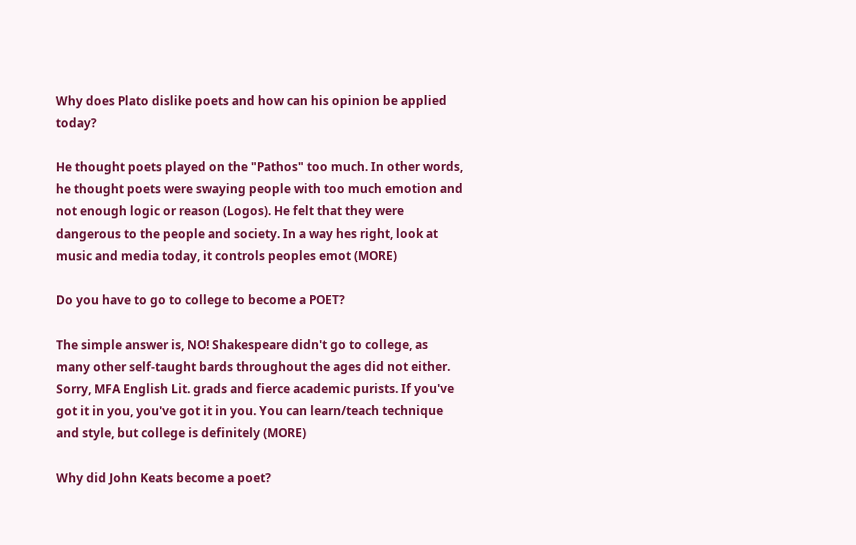Why does Plato dislike poets and how can his opinion be applied today?

He thought poets played on the "Pathos" too much. In other words, he thought poets were swaying people with too much emotion and not enough logic or reason (Logos). He felt that they were dangerous to the people and society. In a way hes right, look at music and media today, it controls peoples emot (MORE)

Do you have to go to college to become a POET?

The simple answer is, NO! Shakespeare didn't go to college, as many other self-taught bards throughout the ages did not either. Sorry, MFA English Lit. grads and fierce academic purists. If you've got it in you, you've got it in you. You can learn/teach technique and style, but college is definitely (MORE)

Why did John Keats become a poet?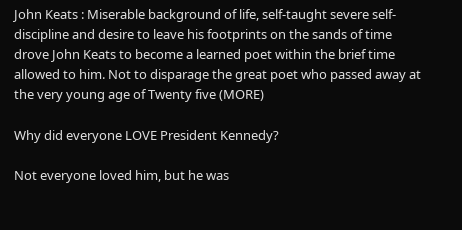John Keats : Miserable background of life, self-taught severe self-discipline and desire to leave his footprints on the sands of time drove John Keats to become a learned poet within the brief time allowed to him. Not to disparage the great poet who passed away at the very young age of Twenty five (MORE)

Why did everyone LOVE President Kennedy?

Not everyone loved him, but he was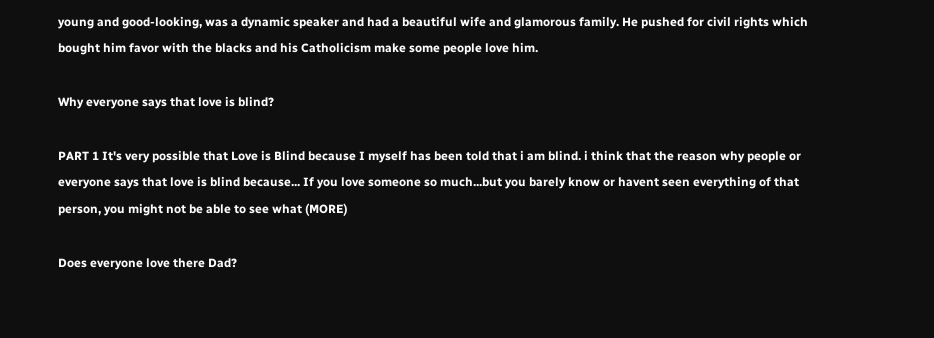young and good-looking, was a dynamic speaker and had a beautiful wife and glamorous family. He pushed for civil rights which bought him favor with the blacks and his Catholicism make some people love him.

Why everyone says that love is blind?

PART 1 It's very possible that Love is Blind because I myself has been told that i am blind. i think that the reason why people or everyone says that love is blind because... If you love someone so much...but you barely know or havent seen everything of that person, you might not be able to see what (MORE)

Does everyone love there Dad?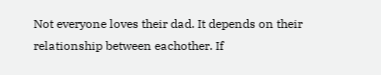Not everyone loves their dad. It depends on their relationship between eachother. If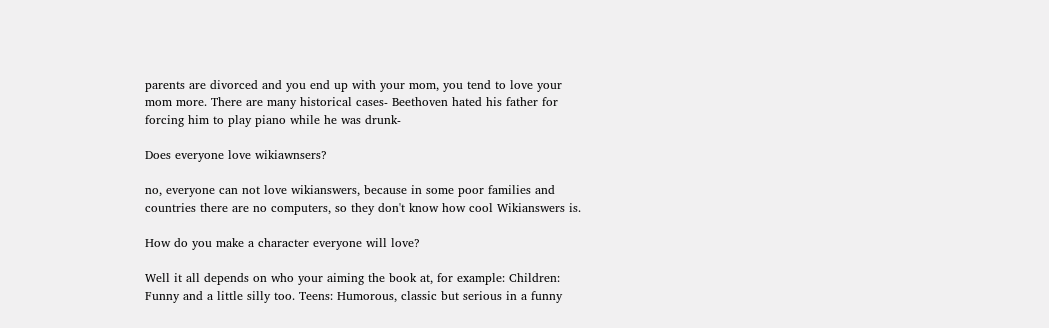parents are divorced and you end up with your mom, you tend to love your mom more. There are many historical cases- Beethoven hated his father for forcing him to play piano while he was drunk-

Does everyone love wikiawnsers?

no, everyone can not love wikianswers, because in some poor families and countries there are no computers, so they don't know how cool Wikianswers is.

How do you make a character everyone will love?

Well it all depends on who your aiming the book at, for example: Children: Funny and a little silly too. Teens: Humorous, classic but serious in a funny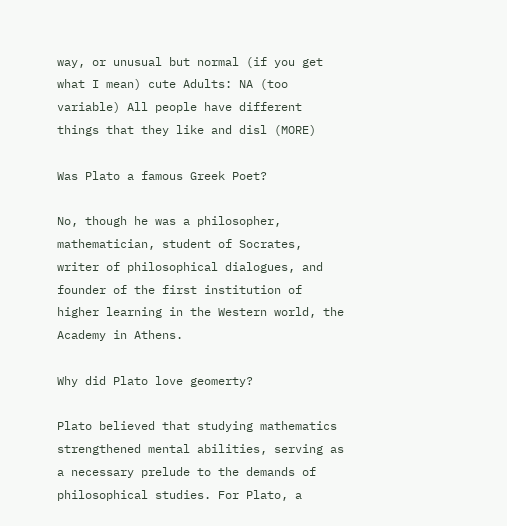way, or unusual but normal (if you get what I mean) cute Adults: NA (too variable) All people have different things that they like and disl (MORE)

Was Plato a famous Greek Poet?

No, though he was a philosopher, mathematician, student of Socrates, writer of philosophical dialogues, and founder of the first institution of higher learning in the Western world, the Academy in Athens.

Why did Plato love geomerty?

Plato believed that studying mathematics strengthened mental abilities, serving as a necessary prelude to the demands of philosophical studies. For Plato, a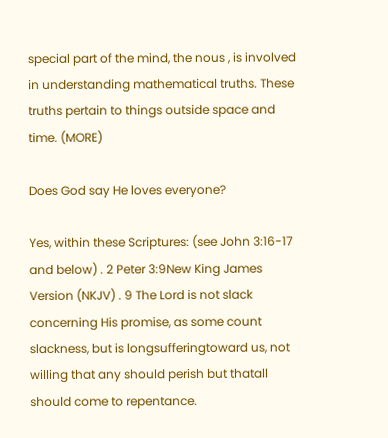special part of the mind, the nous , is involved in understanding mathematical truths. These truths pertain to things outside space and time. (MORE)

Does God say He loves everyone?

Yes, within these Scriptures: (see John 3:16-17 and below) . 2 Peter 3:9New King James Version (NKJV) . 9 The Lord is not slack concerning His promise, as some count slackness, but is longsufferingtoward us, not willing that any should perish but thatall should come to repentance.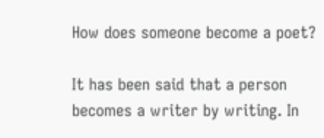How does someone become a poet?

It has been said that a person becomes a writer by writing. In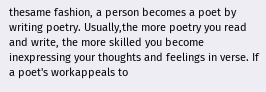thesame fashion, a person becomes a poet by writing poetry. Usually,the more poetry you read and write, the more skilled you become inexpressing your thoughts and feelings in verse. If a poet's workappeals to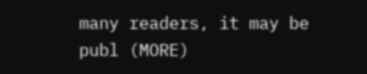many readers, it may be publ (MORE)